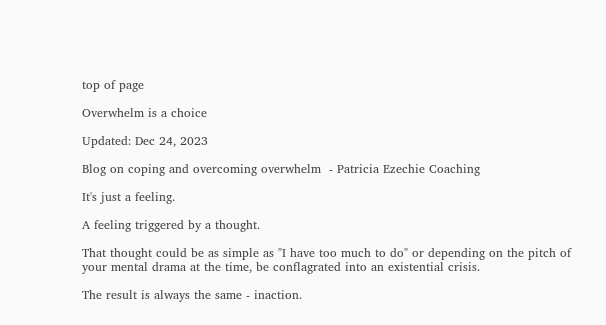top of page

Overwhelm is a choice

Updated: Dec 24, 2023

Blog on coping and overcoming overwhelm  - Patricia Ezechie Coaching

It's just a feeling.

A feeling triggered by a thought.

That thought could be as simple as "I have too much to do" or depending on the pitch of your mental drama at the time, be conflagrated into an existential crisis.

The result is always the same - inaction.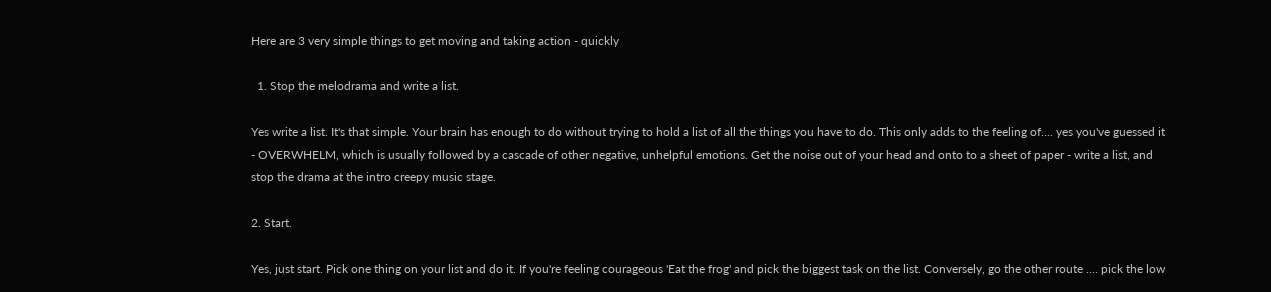Here are 3 very simple things to get moving and taking action - quickly

  1. Stop the melodrama and write a list.

Yes write a list. It's that simple. Your brain has enough to do without trying to hold a list of all the things you have to do. This only adds to the feeling of.... yes you've guessed it - OVERWHELM, which is usually followed by a cascade of other negative, unhelpful emotions. Get the noise out of your head and onto to a sheet of paper - write a list, and stop the drama at the intro creepy music stage.

2. Start.

Yes, just start. Pick one thing on your list and do it. If you're feeling courageous 'Eat the frog' and pick the biggest task on the list. Conversely, go the other route .... pick the low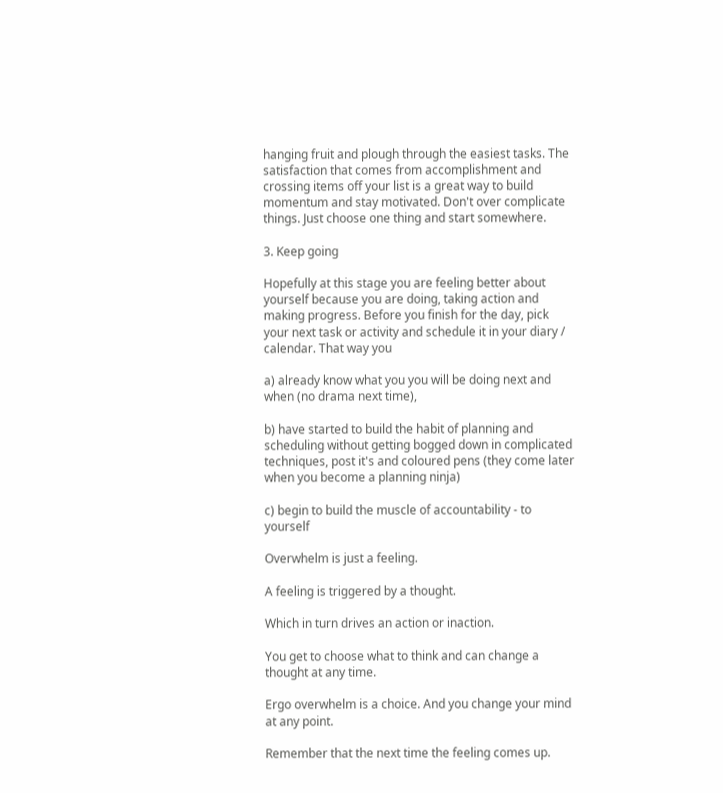hanging fruit and plough through the easiest tasks. The satisfaction that comes from accomplishment and crossing items off your list is a great way to build momentum and stay motivated. Don't over complicate things. Just choose one thing and start somewhere.

3. Keep going

Hopefully at this stage you are feeling better about yourself because you are doing, taking action and making progress. Before you finish for the day, pick your next task or activity and schedule it in your diary / calendar. That way you

a) already know what you you will be doing next and when (no drama next time),

b) have started to build the habit of planning and scheduling without getting bogged down in complicated techniques, post it's and coloured pens (they come later when you become a planning ninja)

c) begin to build the muscle of accountability - to yourself

Overwhelm is just a feeling.

A feeling is triggered by a thought.

Which in turn drives an action or inaction.

You get to choose what to think and can change a thought at any time.

Ergo overwhelm is a choice. And you change your mind at any point.

Remember that the next time the feeling comes up.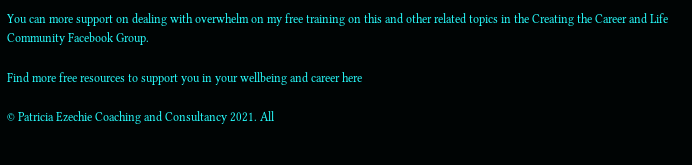You can more support on dealing with overwhelm on my free training on this and other related topics in the Creating the Career and Life Community Facebook Group.

Find more free resources to support you in your wellbeing and career here

© Patricia Ezechie Coaching and Consultancy 2021. All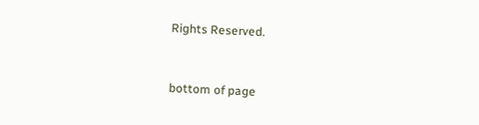Rights Reserved.


bottom of page